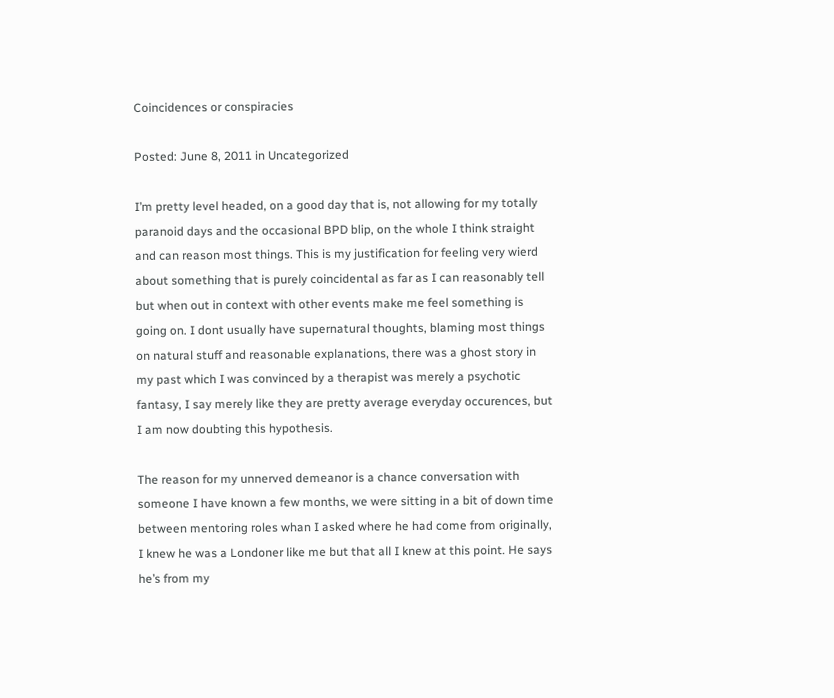Coincidences or conspiracies

Posted: June 8, 2011 in Uncategorized

I’m pretty level headed, on a good day that is, not allowing for my totally paranoid days and the occasional BPD blip, on the whole I think straight and can reason most things. This is my justification for feeling very wierd about something that is purely coincidental as far as I can reasonably tell but when out in context with other events make me feel something is going on. I dont usually have supernatural thoughts, blaming most things on natural stuff and reasonable explanations, there was a ghost story in my past which I was convinced by a therapist was merely a psychotic fantasy, I say merely like they are pretty average everyday occurences, but I am now doubting this hypothesis.

The reason for my unnerved demeanor is a chance conversation with someone I have known a few months, we were sitting in a bit of down time between mentoring roles whan I asked where he had come from originally, I knew he was a Londoner like me but that all I knew at this point. He says he’s from my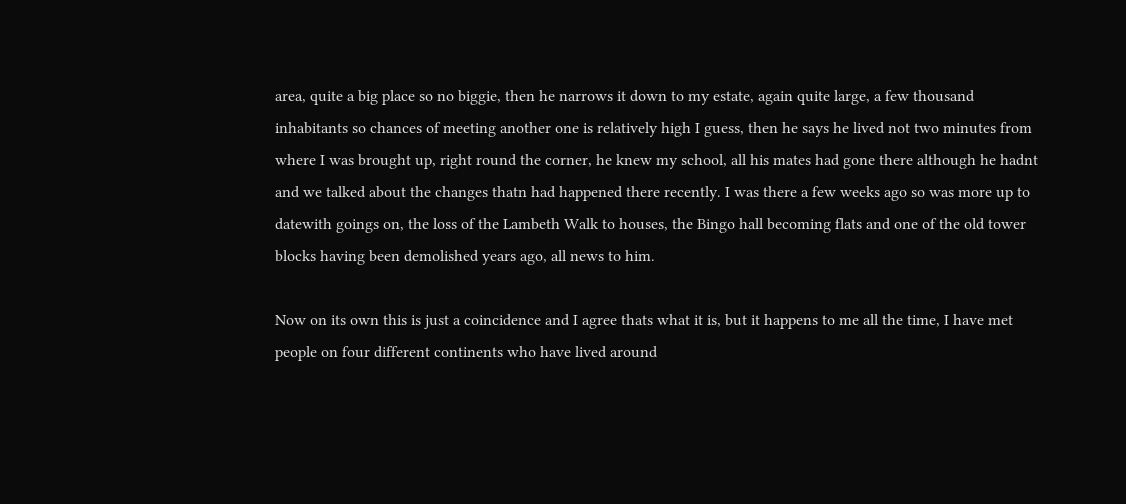area, quite a big place so no biggie, then he narrows it down to my estate, again quite large, a few thousand inhabitants so chances of meeting another one is relatively high I guess, then he says he lived not two minutes from where I was brought up, right round the corner, he knew my school, all his mates had gone there although he hadnt and we talked about the changes thatn had happened there recently. I was there a few weeks ago so was more up to datewith goings on, the loss of the Lambeth Walk to houses, the Bingo hall becoming flats and one of the old tower blocks having been demolished years ago, all news to him.

Now on its own this is just a coincidence and I agree thats what it is, but it happens to me all the time, I have met people on four different continents who have lived around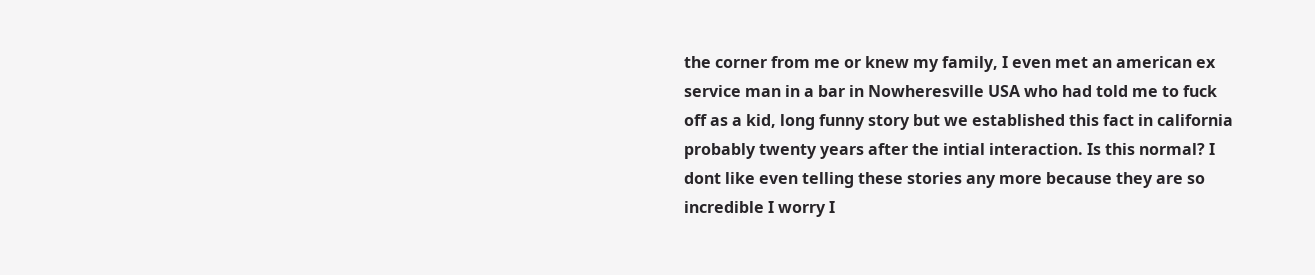the corner from me or knew my family, I even met an american ex service man in a bar in Nowheresville USA who had told me to fuck off as a kid, long funny story but we established this fact in california probably twenty years after the intial interaction. Is this normal? I dont like even telling these stories any more because they are so incredible I worry I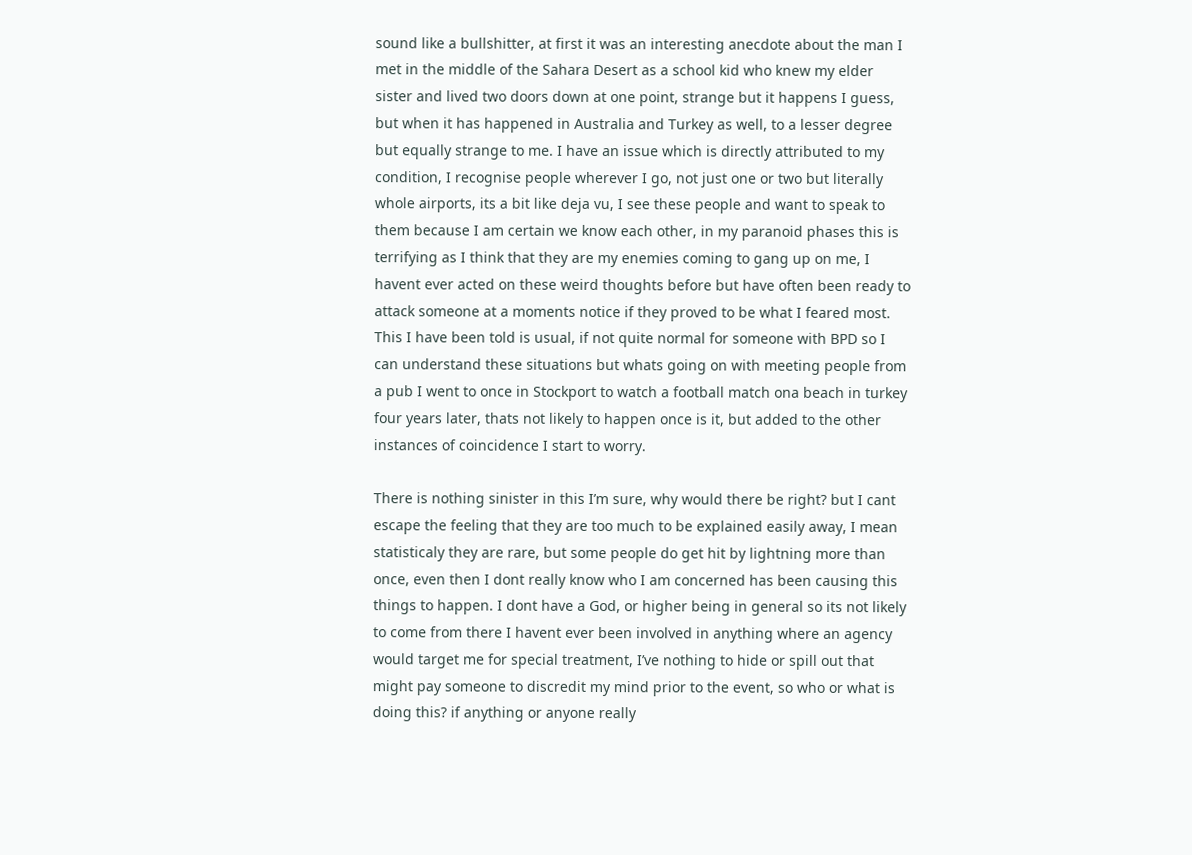sound like a bullshitter, at first it was an interesting anecdote about the man I met in the middle of the Sahara Desert as a school kid who knew my elder sister and lived two doors down at one point, strange but it happens I guess, but when it has happened in Australia and Turkey as well, to a lesser degree but equally strange to me. I have an issue which is directly attributed to my condition, I recognise people wherever I go, not just one or two but literally whole airports, its a bit like deja vu, I see these people and want to speak to them because I am certain we know each other, in my paranoid phases this is terrifying as I think that they are my enemies coming to gang up on me, I havent ever acted on these weird thoughts before but have often been ready to attack someone at a moments notice if they proved to be what I feared most. This I have been told is usual, if not quite normal for someone with BPD so I can understand these situations but whats going on with meeting people from a pub I went to once in Stockport to watch a football match ona beach in turkey four years later, thats not likely to happen once is it, but added to the other instances of coincidence I start to worry.

There is nothing sinister in this I’m sure, why would there be right? but I cant escape the feeling that they are too much to be explained easily away, I mean statisticaly they are rare, but some people do get hit by lightning more than once, even then I dont really know who I am concerned has been causing this things to happen. I dont have a God, or higher being in general so its not likely to come from there I havent ever been involved in anything where an agency would target me for special treatment, I’ve nothing to hide or spill out that might pay someone to discredit my mind prior to the event, so who or what is doing this? if anything or anyone really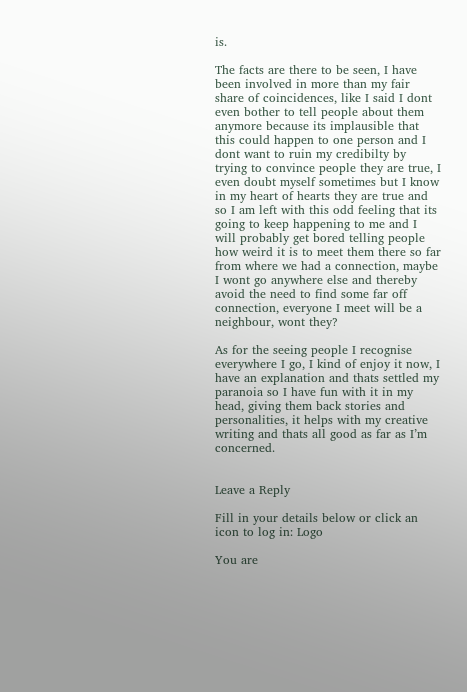is.

The facts are there to be seen, I have been involved in more than my fair share of coincidences, like I said I dont even bother to tell people about them anymore because its implausible that this could happen to one person and I dont want to ruin my credibilty by trying to convince people they are true, I even doubt myself sometimes but I know in my heart of hearts they are true and so I am left with this odd feeling that its going to keep happening to me and I will probably get bored telling people how weird it is to meet them there so far from where we had a connection, maybe I wont go anywhere else and thereby avoid the need to find some far off connection, everyone I meet will be a neighbour, wont they?

As for the seeing people I recognise everywhere I go, I kind of enjoy it now, I have an explanation and thats settled my paranoia so I have fun with it in my head, giving them back stories and personalities, it helps with my creative writing and thats all good as far as I’m concerned.


Leave a Reply

Fill in your details below or click an icon to log in: Logo

You are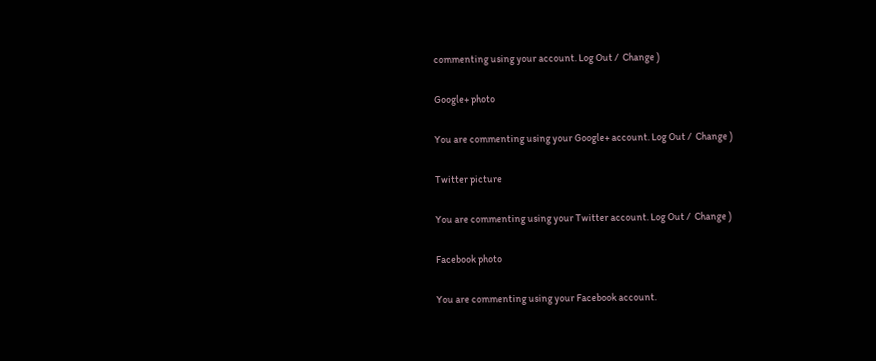commenting using your account. Log Out /  Change )

Google+ photo

You are commenting using your Google+ account. Log Out /  Change )

Twitter picture

You are commenting using your Twitter account. Log Out /  Change )

Facebook photo

You are commenting using your Facebook account.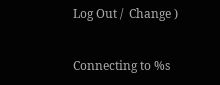Log Out /  Change )


Connecting to %s